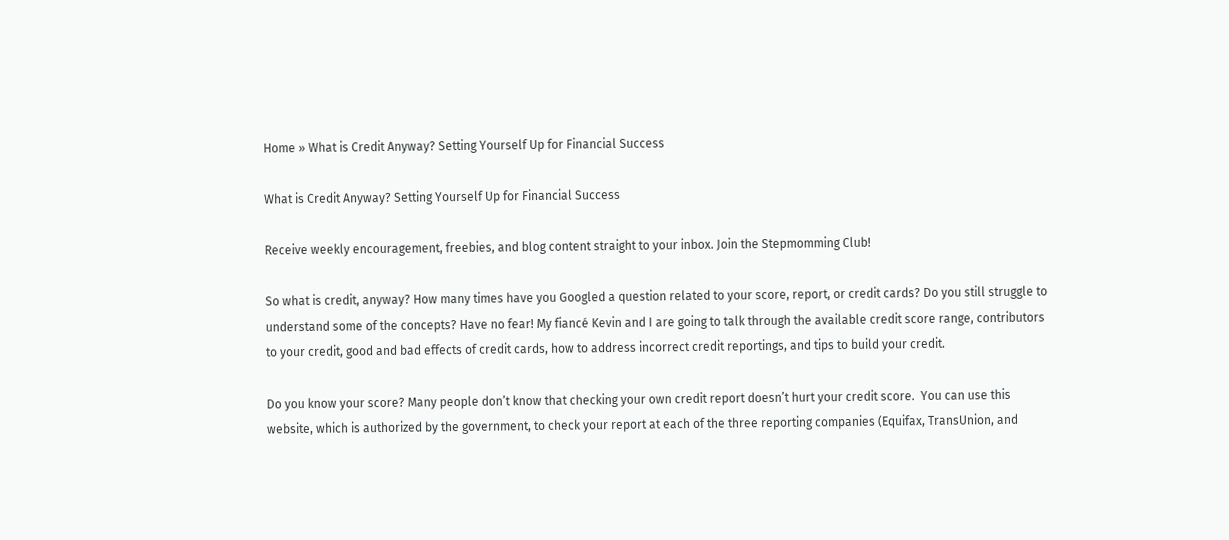Home » What is Credit Anyway? Setting Yourself Up for Financial Success

What is Credit Anyway? Setting Yourself Up for Financial Success

Receive weekly encouragement, freebies, and blog content straight to your inbox. Join the Stepmomming Club!

So what is credit, anyway? How many times have you Googled a question related to your score, report, or credit cards? Do you still struggle to understand some of the concepts? Have no fear! My fiancé Kevin and I are going to talk through the available credit score range, contributors to your credit, good and bad effects of credit cards, how to address incorrect credit reportings, and tips to build your credit.

Do you know your score? Many people don’t know that checking your own credit report doesn’t hurt your credit score.  You can use this website, which is authorized by the government, to check your report at each of the three reporting companies (Equifax, TransUnion, and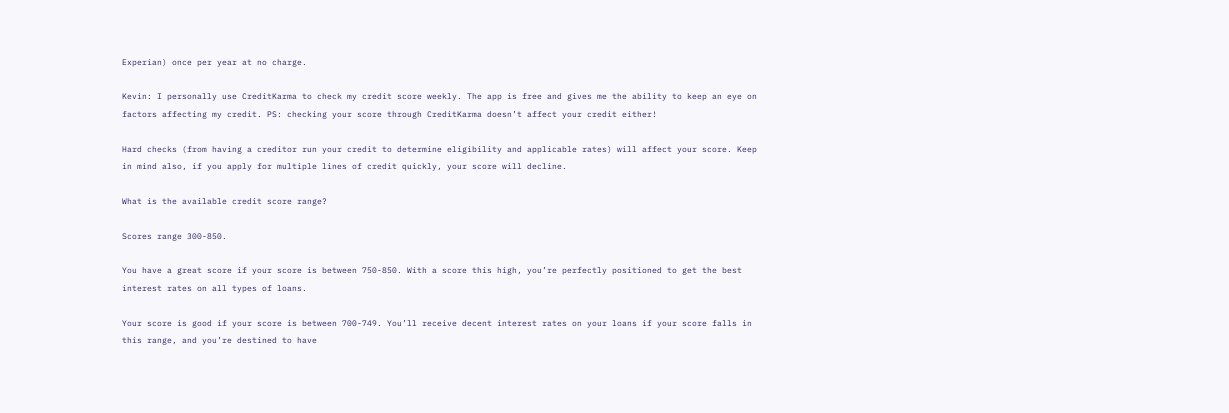Experian) once per year at no charge.

Kevin: I personally use CreditKarma to check my credit score weekly. The app is free and gives me the ability to keep an eye on factors affecting my credit. PS: checking your score through CreditKarma doesn’t affect your credit either!

Hard checks (from having a creditor run your credit to determine eligibility and applicable rates) will affect your score. Keep in mind also, if you apply for multiple lines of credit quickly, your score will decline.

What is the available credit score range?

Scores range 300-850.

You have a great score if your score is between 750-850. With a score this high, you’re perfectly positioned to get the best interest rates on all types of loans.

Your score is good if your score is between 700-749. You’ll receive decent interest rates on your loans if your score falls in this range, and you’re destined to have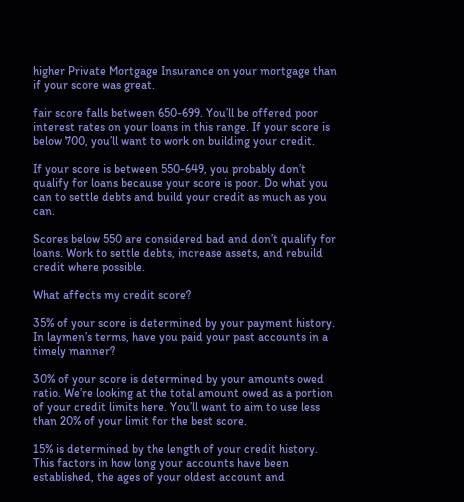higher Private Mortgage Insurance on your mortgage than if your score was great.

fair score falls between 650-699. You’ll be offered poor interest rates on your loans in this range. If your score is below 700, you’ll want to work on building your credit.

If your score is between 550-649, you probably don’t qualify for loans because your score is poor. Do what you can to settle debts and build your credit as much as you can.

Scores below 550 are considered bad and don’t qualify for loans. Work to settle debts, increase assets, and rebuild credit where possible.

What affects my credit score?

35% of your score is determined by your payment history. In laymen’s terms, have you paid your past accounts in a timely manner?

30% of your score is determined by your amounts owed ratio. We’re looking at the total amount owed as a portion of your credit limits here. You’ll want to aim to use less than 20% of your limit for the best score.

15% is determined by the length of your credit history. This factors in how long your accounts have been established, the ages of your oldest account and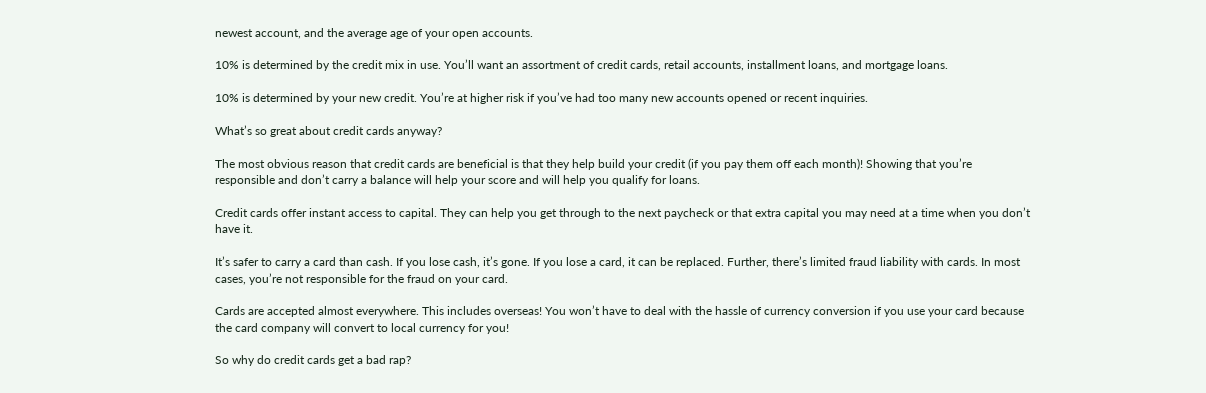newest account, and the average age of your open accounts.

10% is determined by the credit mix in use. You’ll want an assortment of credit cards, retail accounts, installment loans, and mortgage loans.

10% is determined by your new credit. You’re at higher risk if you’ve had too many new accounts opened or recent inquiries.

What’s so great about credit cards anyway?

The most obvious reason that credit cards are beneficial is that they help build your credit (if you pay them off each month)! Showing that you’re responsible and don’t carry a balance will help your score and will help you qualify for loans.

Credit cards offer instant access to capital. They can help you get through to the next paycheck or that extra capital you may need at a time when you don’t have it.

It’s safer to carry a card than cash. If you lose cash, it’s gone. If you lose a card, it can be replaced. Further, there’s limited fraud liability with cards. In most cases, you’re not responsible for the fraud on your card.

Cards are accepted almost everywhere. This includes overseas! You won’t have to deal with the hassle of currency conversion if you use your card because the card company will convert to local currency for you!

So why do credit cards get a bad rap?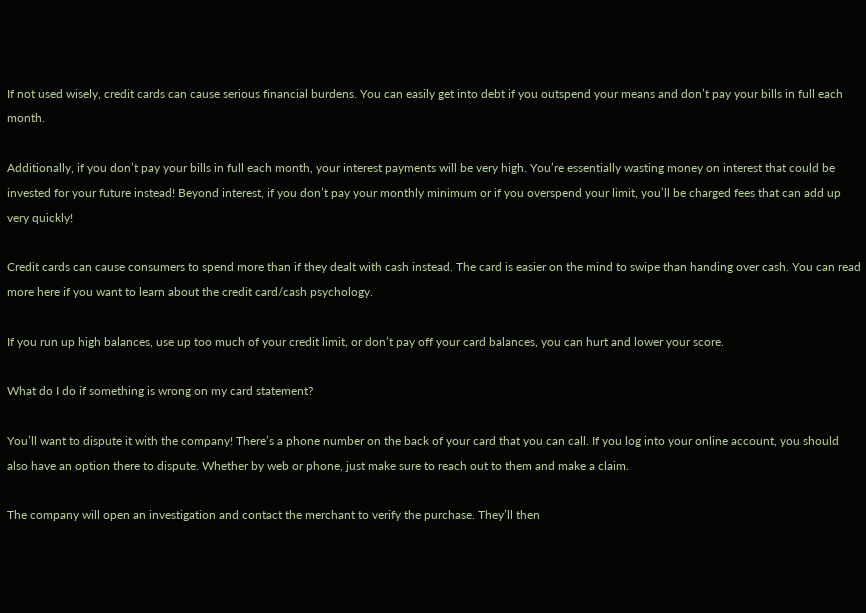If not used wisely, credit cards can cause serious financial burdens. You can easily get into debt if you outspend your means and don’t pay your bills in full each month.

Additionally, if you don’t pay your bills in full each month, your interest payments will be very high. You’re essentially wasting money on interest that could be invested for your future instead! Beyond interest, if you don’t pay your monthly minimum or if you overspend your limit, you’ll be charged fees that can add up very quickly!

Credit cards can cause consumers to spend more than if they dealt with cash instead. The card is easier on the mind to swipe than handing over cash. You can read more here if you want to learn about the credit card/cash psychology.

If you run up high balances, use up too much of your credit limit, or don’t pay off your card balances, you can hurt and lower your score.

What do I do if something is wrong on my card statement?

You’ll want to dispute it with the company! There’s a phone number on the back of your card that you can call. If you log into your online account, you should also have an option there to dispute. Whether by web or phone, just make sure to reach out to them and make a claim.

The company will open an investigation and contact the merchant to verify the purchase. They’ll then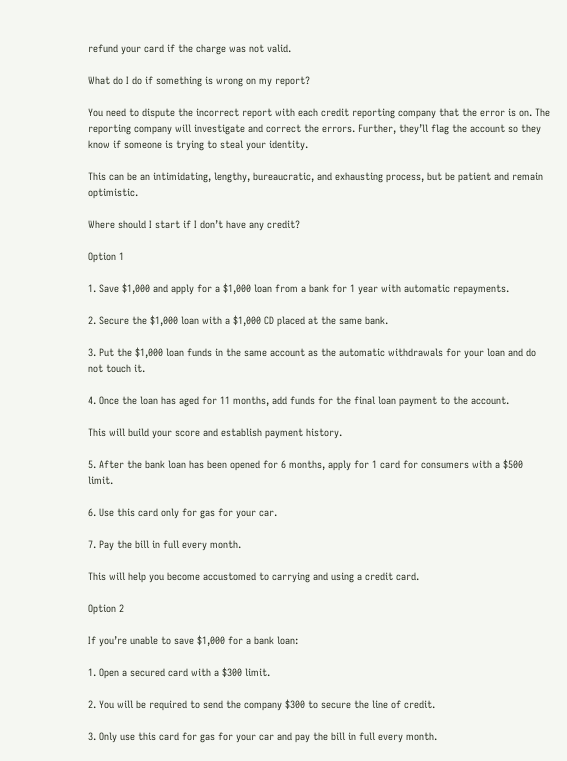refund your card if the charge was not valid.

What do I do if something is wrong on my report?

You need to dispute the incorrect report with each credit reporting company that the error is on. The reporting company will investigate and correct the errors. Further, they’ll flag the account so they know if someone is trying to steal your identity.

This can be an intimidating, lengthy, bureaucratic, and exhausting process, but be patient and remain optimistic.

Where should I start if I don’t have any credit?

Option 1

1. Save $1,000 and apply for a $1,000 loan from a bank for 1 year with automatic repayments.

2. Secure the $1,000 loan with a $1,000 CD placed at the same bank.

3. Put the $1,000 loan funds in the same account as the automatic withdrawals for your loan and do not touch it.

4. Once the loan has aged for 11 months, add funds for the final loan payment to the account.

This will build your score and establish payment history.

5. After the bank loan has been opened for 6 months, apply for 1 card for consumers with a $500 limit.

6. Use this card only for gas for your car.

7. Pay the bill in full every month.

This will help you become accustomed to carrying and using a credit card.

Option 2

If you’re unable to save $1,000 for a bank loan:

1. Open a secured card with a $300 limit.

2. You will be required to send the company $300 to secure the line of credit.

3. Only use this card for gas for your car and pay the bill in full every month.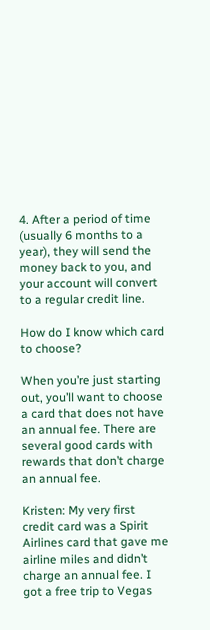4. After a period of time (usually 6 months to a year), they will send the money back to you, and your account will convert to a regular credit line.

How do I know which card to choose?

When you’re just starting out, you’ll want to choose a card that does not have an annual fee. There are several good cards with rewards that don’t charge an annual fee.

Kristen: My very first credit card was a Spirit Airlines card that gave me airline miles and didn’t charge an annual fee. I got a free trip to Vegas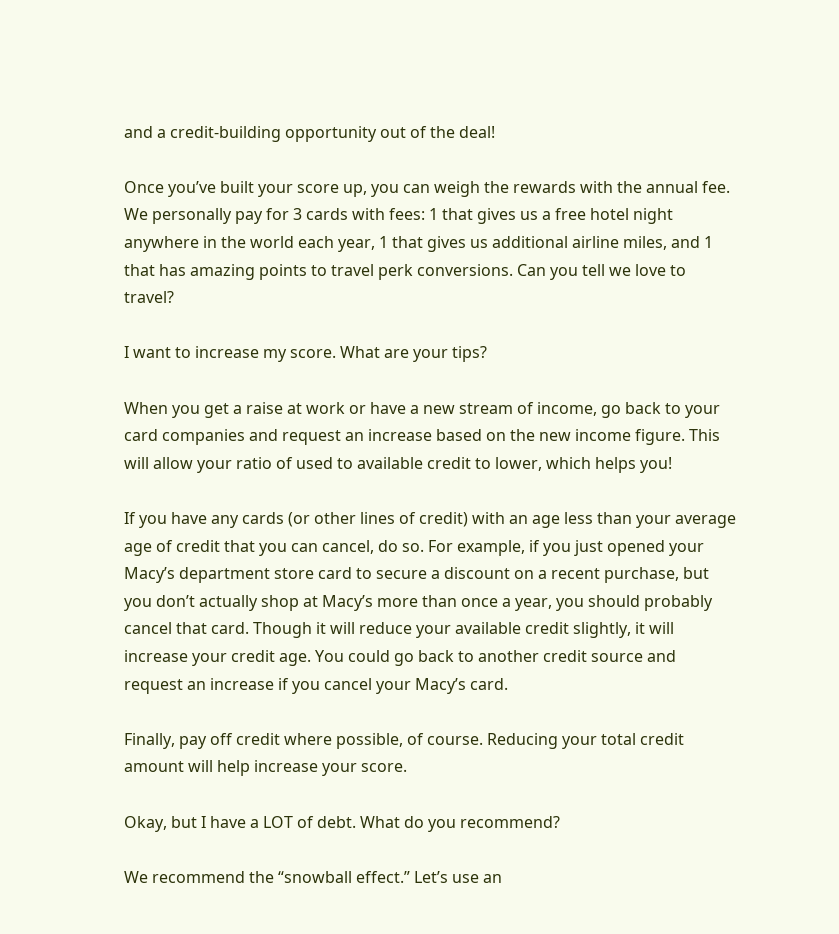and a credit-building opportunity out of the deal!

Once you’ve built your score up, you can weigh the rewards with the annual fee. We personally pay for 3 cards with fees: 1 that gives us a free hotel night anywhere in the world each year, 1 that gives us additional airline miles, and 1 that has amazing points to travel perk conversions. Can you tell we love to travel?

I want to increase my score. What are your tips?

When you get a raise at work or have a new stream of income, go back to your card companies and request an increase based on the new income figure. This will allow your ratio of used to available credit to lower, which helps you!

If you have any cards (or other lines of credit) with an age less than your average age of credit that you can cancel, do so. For example, if you just opened your Macy’s department store card to secure a discount on a recent purchase, but you don’t actually shop at Macy’s more than once a year, you should probably cancel that card. Though it will reduce your available credit slightly, it will increase your credit age. You could go back to another credit source and request an increase if you cancel your Macy’s card.

Finally, pay off credit where possible, of course. Reducing your total credit amount will help increase your score.

Okay, but I have a LOT of debt. What do you recommend?

We recommend the “snowball effect.” Let’s use an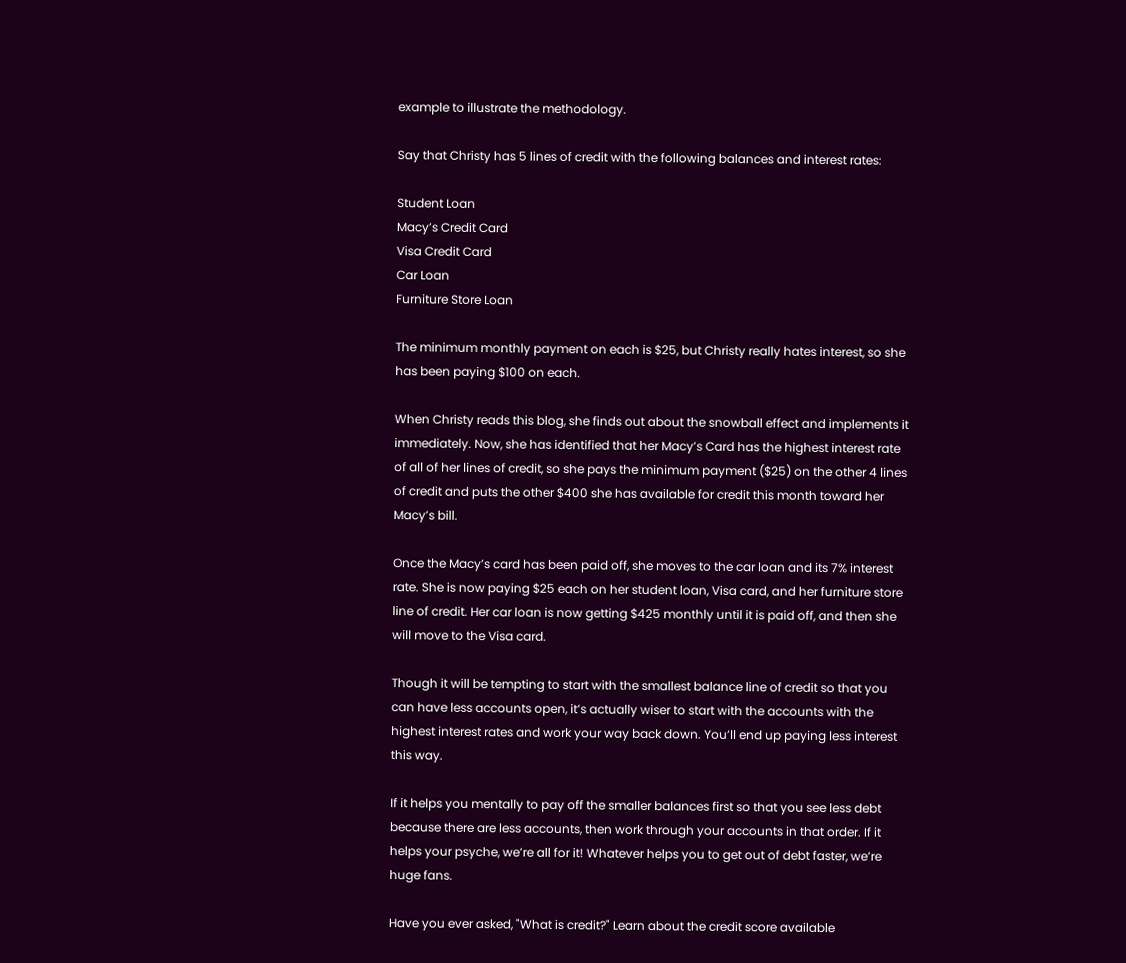example to illustrate the methodology.

Say that Christy has 5 lines of credit with the following balances and interest rates:

Student Loan
Macy’s Credit Card
Visa Credit Card
Car Loan
Furniture Store Loan

The minimum monthly payment on each is $25, but Christy really hates interest, so she has been paying $100 on each.

When Christy reads this blog, she finds out about the snowball effect and implements it immediately. Now, she has identified that her Macy’s Card has the highest interest rate of all of her lines of credit, so she pays the minimum payment ($25) on the other 4 lines of credit and puts the other $400 she has available for credit this month toward her Macy’s bill.

Once the Macy’s card has been paid off, she moves to the car loan and its 7% interest rate. She is now paying $25 each on her student loan, Visa card, and her furniture store line of credit. Her car loan is now getting $425 monthly until it is paid off, and then she will move to the Visa card.

Though it will be tempting to start with the smallest balance line of credit so that you can have less accounts open, it’s actually wiser to start with the accounts with the highest interest rates and work your way back down. You’ll end up paying less interest this way.

If it helps you mentally to pay off the smaller balances first so that you see less debt because there are less accounts, then work through your accounts in that order. If it helps your psyche, we’re all for it! Whatever helps you to get out of debt faster, we’re huge fans.

Have you ever asked, "What is credit?" Learn about the credit score available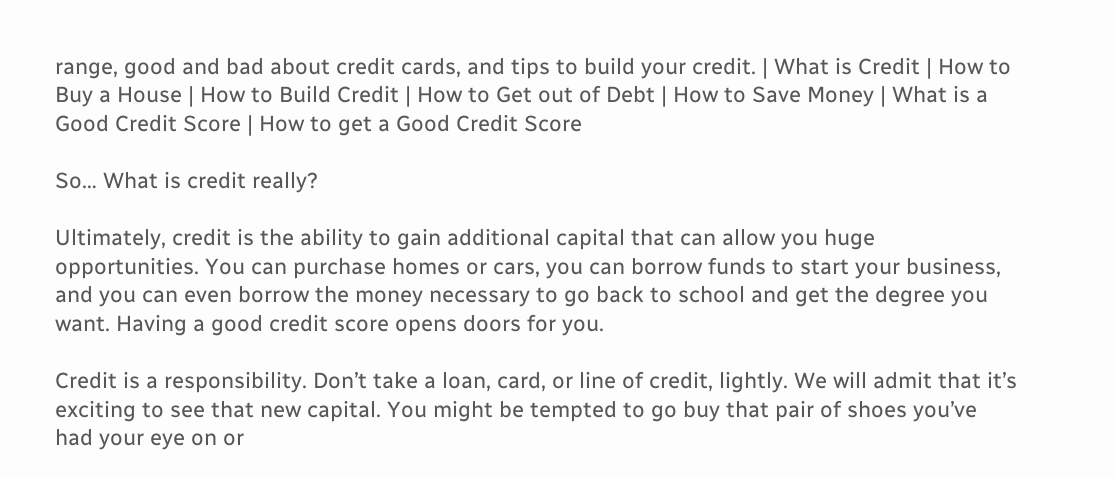range, good and bad about credit cards, and tips to build your credit. | What is Credit | How to Buy a House | How to Build Credit | How to Get out of Debt | How to Save Money | What is a Good Credit Score | How to get a Good Credit Score

So… What is credit really?

Ultimately, credit is the ability to gain additional capital that can allow you huge opportunities. You can purchase homes or cars, you can borrow funds to start your business, and you can even borrow the money necessary to go back to school and get the degree you want. Having a good credit score opens doors for you.

Credit is a responsibility. Don’t take a loan, card, or line of credit, lightly. We will admit that it’s exciting to see that new capital. You might be tempted to go buy that pair of shoes you’ve had your eye on or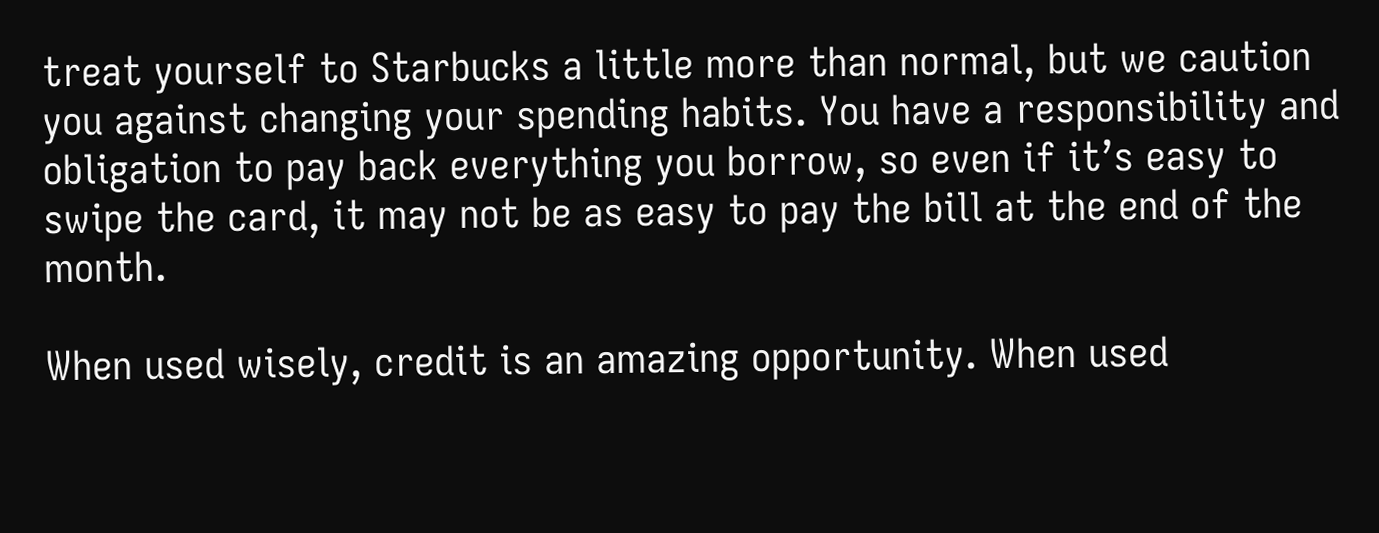treat yourself to Starbucks a little more than normal, but we caution you against changing your spending habits. You have a responsibility and obligation to pay back everything you borrow, so even if it’s easy to swipe the card, it may not be as easy to pay the bill at the end of the month.

When used wisely, credit is an amazing opportunity. When used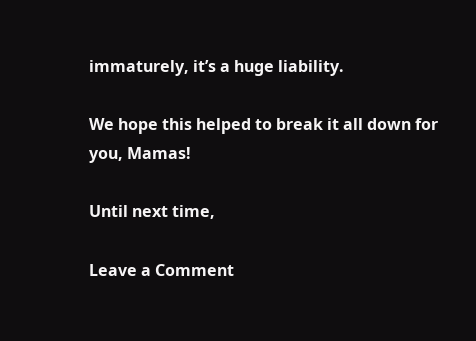immaturely, it’s a huge liability.

We hope this helped to break it all down for you, Mamas!

Until next time,

Leave a Comment